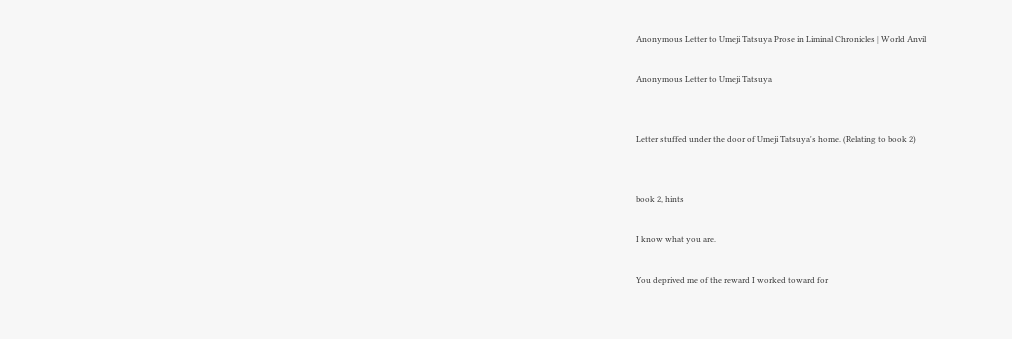Anonymous Letter to Umeji Tatsuya Prose in Liminal Chronicles | World Anvil

Anonymous Letter to Umeji Tatsuya


Letter stuffed under the door of Umeji Tatsuya's home. (Relating to book 2)


book 2, hints

I know what you are.

You deprived me of the reward I worked toward for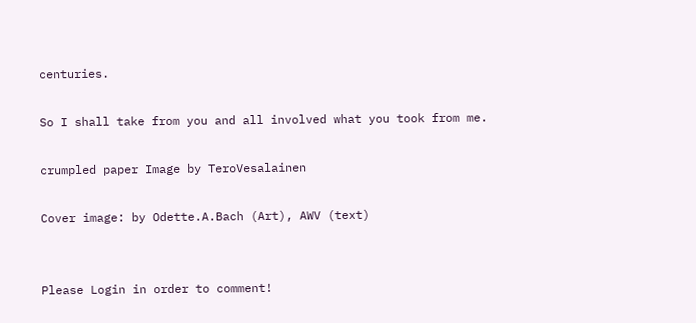centuries.

So I shall take from you and all involved what you took from me.

crumpled paper Image by TeroVesalainen

Cover image: by Odette.A.Bach (Art), AWV (text)


Please Login in order to comment!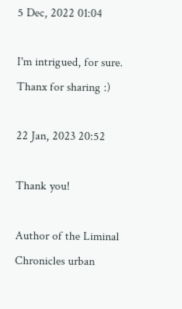5 Dec, 2022 01:04

I'm intrigued, for sure. Thanx for sharing :)

22 Jan, 2023 20:52

Thank you!

Author of the Liminal Chronicles urban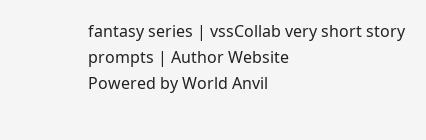fantasy series | vssCollab very short story prompts | Author Website
Powered by World Anvil